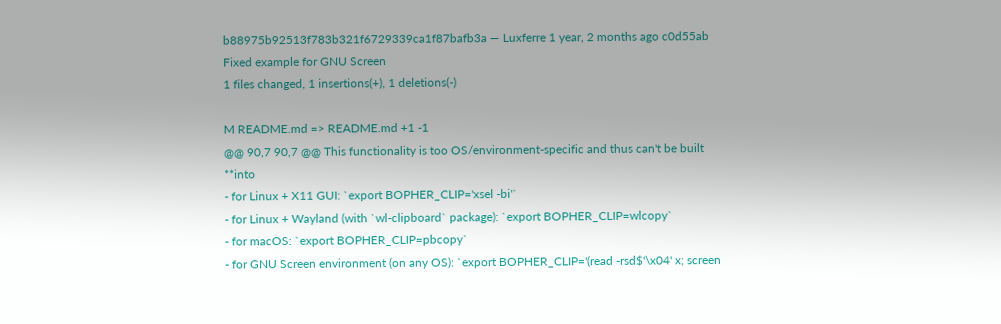b88975b92513f783b321f6729339ca1f87bafb3a — Luxferre 1 year, 2 months ago c0d55ab
Fixed example for GNU Screen
1 files changed, 1 insertions(+), 1 deletions(-)

M README.md => README.md +1 -1
@@ 90,7 90,7 @@ This functionality is too OS/environment-specific and thus can't be built **into
- for Linux + X11 GUI: `export BOPHER_CLIP='xsel -bi'`
- for Linux + Wayland (with `wl-clipboard` package): `export BOPHER_CLIP=wlcopy`
- for macOS: `export BOPHER_CLIP=pbcopy`
- for GNU Screen environment (on any OS): `export BOPHER_CLIP='(read -rsd$'\x04' x; screen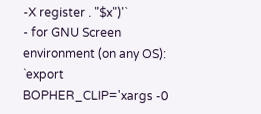-X register . "$x")'`
- for GNU Screen environment (on any OS): `export BOPHER_CLIP='xargs -0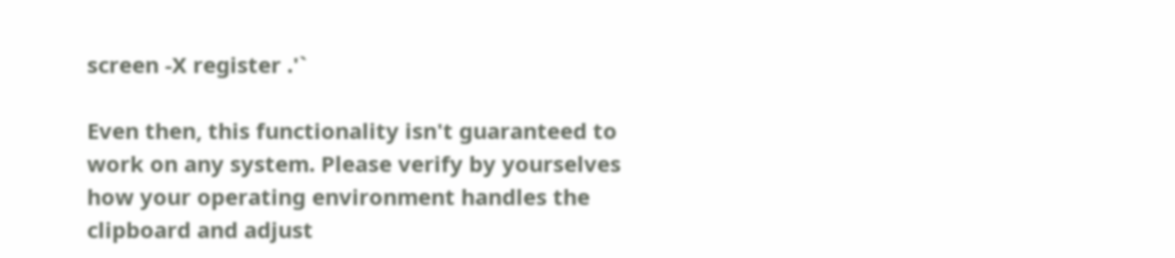screen -X register .'`

Even then, this functionality isn't guaranteed to work on any system. Please verify by yourselves how your operating environment handles the clipboard and adjust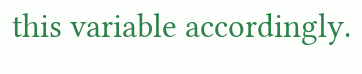this variable accordingly.